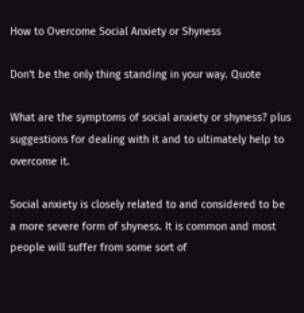How to Overcome Social Anxiety or Shyness

Don't be the only thing standing in your way. Quote

What are the symptoms of social anxiety or shyness? plus suggestions for dealing with it and to ultimately help to overcome it.

Social anxiety is closely related to and considered to be a more severe form of shyness. It is common and most people will suffer from some sort of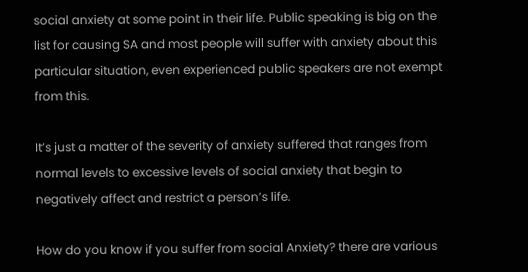social anxiety at some point in their life. Public speaking is big on the list for causing SA and most people will suffer with anxiety about this particular situation, even experienced public speakers are not exempt from this.

It’s just a matter of the severity of anxiety suffered that ranges from normal levels to excessive levels of social anxiety that begin to negatively affect and restrict a person’s life.

How do you know if you suffer from social Anxiety? there are various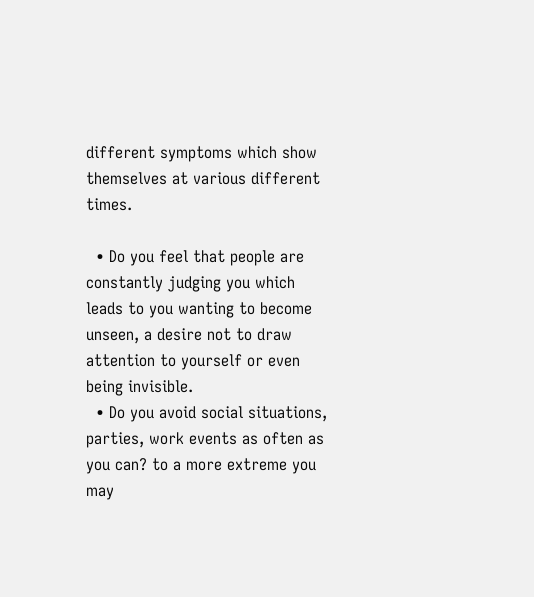different symptoms which show themselves at various different times.

  • Do you feel that people are constantly judging you which leads to you wanting to become unseen, a desire not to draw attention to yourself or even being invisible.
  • Do you avoid social situations, parties, work events as often as you can? to a more extreme you may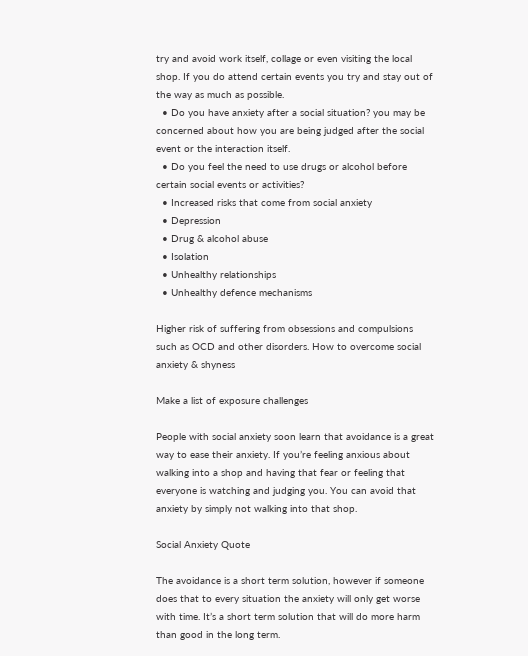try and avoid work itself, collage or even visiting the local shop. If you do attend certain events you try and stay out of the way as much as possible.
  • Do you have anxiety after a social situation? you may be concerned about how you are being judged after the social event or the interaction itself.
  • Do you feel the need to use drugs or alcohol before certain social events or activities?
  • Increased risks that come from social anxiety
  • Depression
  • Drug & alcohol abuse
  • Isolation
  • Unhealthy relationships
  • Unhealthy defence mechanisms

Higher risk of suffering from obsessions and compulsions such as OCD and other disorders. How to overcome social anxiety & shyness

Make a list of exposure challenges

People with social anxiety soon learn that avoidance is a great way to ease their anxiety. If you’re feeling anxious about walking into a shop and having that fear or feeling that everyone is watching and judging you. You can avoid that anxiety by simply not walking into that shop.

Social Anxiety Quote

The avoidance is a short term solution, however if someone does that to every situation the anxiety will only get worse with time. It’s a short term solution that will do more harm than good in the long term.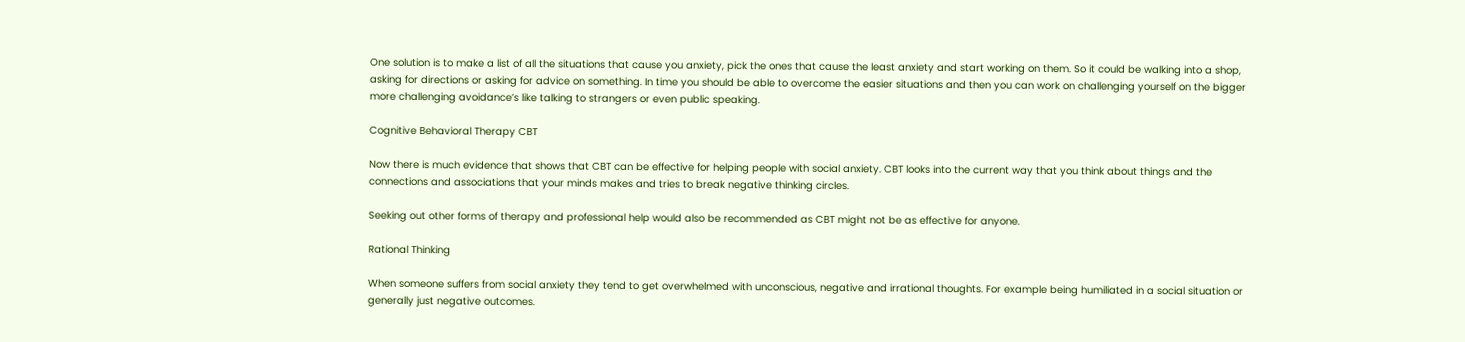One solution is to make a list of all the situations that cause you anxiety, pick the ones that cause the least anxiety and start working on them. So it could be walking into a shop, asking for directions or asking for advice on something. In time you should be able to overcome the easier situations and then you can work on challenging yourself on the bigger more challenging avoidance’s like talking to strangers or even public speaking.

Cognitive Behavioral Therapy CBT

Now there is much evidence that shows that CBT can be effective for helping people with social anxiety. CBT looks into the current way that you think about things and the connections and associations that your minds makes and tries to break negative thinking circles.

Seeking out other forms of therapy and professional help would also be recommended as CBT might not be as effective for anyone.

Rational Thinking

When someone suffers from social anxiety they tend to get overwhelmed with unconscious, negative and irrational thoughts. For example being humiliated in a social situation or generally just negative outcomes.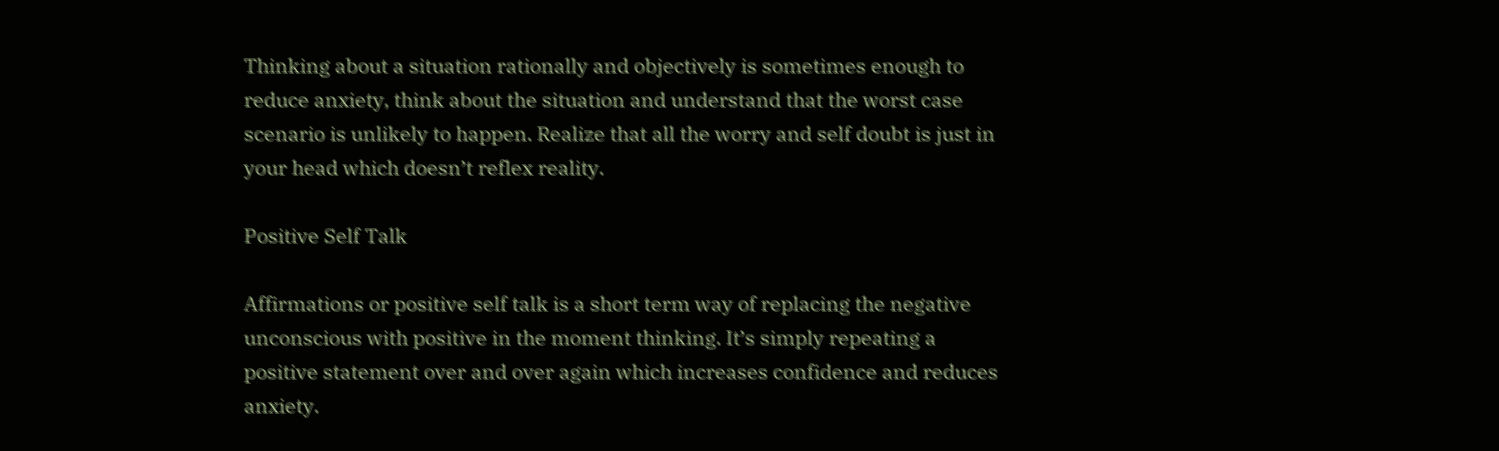Thinking about a situation rationally and objectively is sometimes enough to reduce anxiety, think about the situation and understand that the worst case scenario is unlikely to happen. Realize that all the worry and self doubt is just in your head which doesn’t reflex reality.

Positive Self Talk

Affirmations or positive self talk is a short term way of replacing the negative unconscious with positive in the moment thinking. It’s simply repeating a positive statement over and over again which increases confidence and reduces anxiety.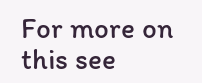For more on this see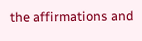the affirmations and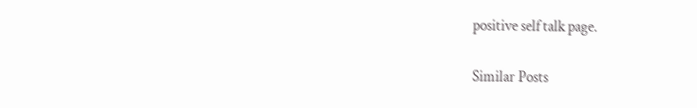positive self talk page.

Similar Posts